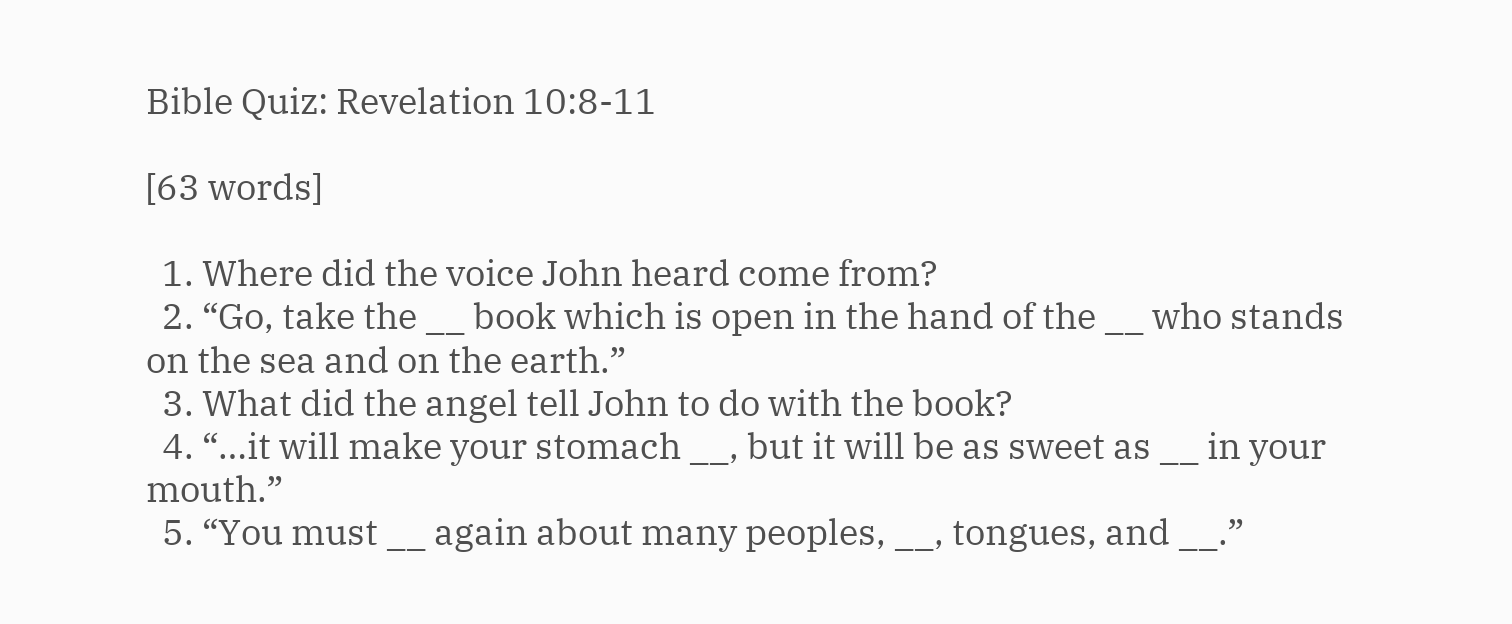Bible Quiz: Revelation 10:8-11

[63 words]

  1. Where did the voice John heard come from?
  2. “Go, take the __ book which is open in the hand of the __ who stands on the sea and on the earth.”
  3. What did the angel tell John to do with the book?
  4. “…it will make your stomach __, but it will be as sweet as __ in your mouth.”
  5. “You must __ again about many peoples, __, tongues, and __.”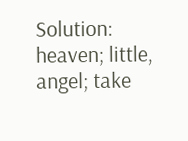Solution: heaven; little, angel; take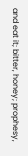and eat it; bitter, honey; prophesy,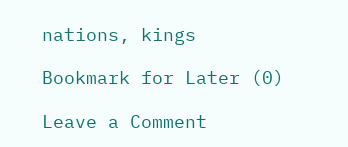nations, kings

Bookmark for Later (0)

Leave a Comment